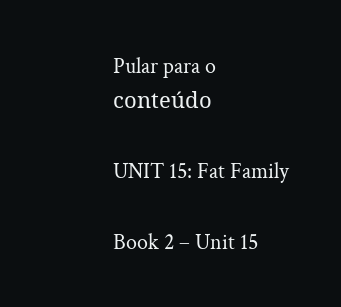Pular para o conteúdo

UNIT 15: Fat Family

Book 2 – Unit 15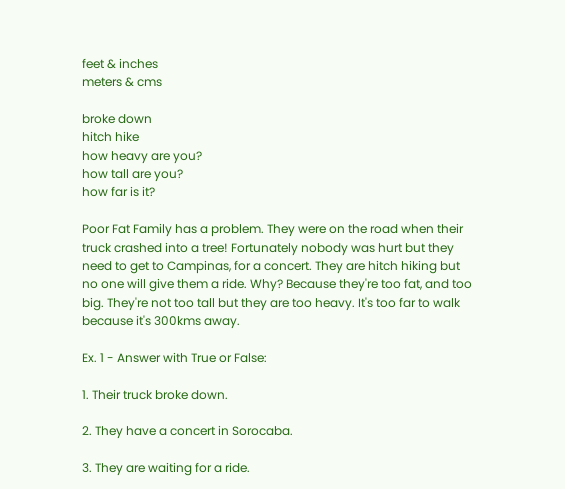feet & inches
meters & cms

broke down
hitch hike
how heavy are you?
how tall are you?
how far is it?

Poor Fat Family has a problem. They were on the road when their truck crashed into a tree! Fortunately nobody was hurt but they need to get to Campinas, for a concert. They are hitch hiking but no one will give them a ride. Why? Because they're too fat, and too big. They're not too tall but they are too heavy. It's too far to walk because it's 300kms away.

Ex. 1 - Answer with True or False:

1. Their truck broke down.

2. They have a concert in Sorocaba.

3. They are waiting for a ride.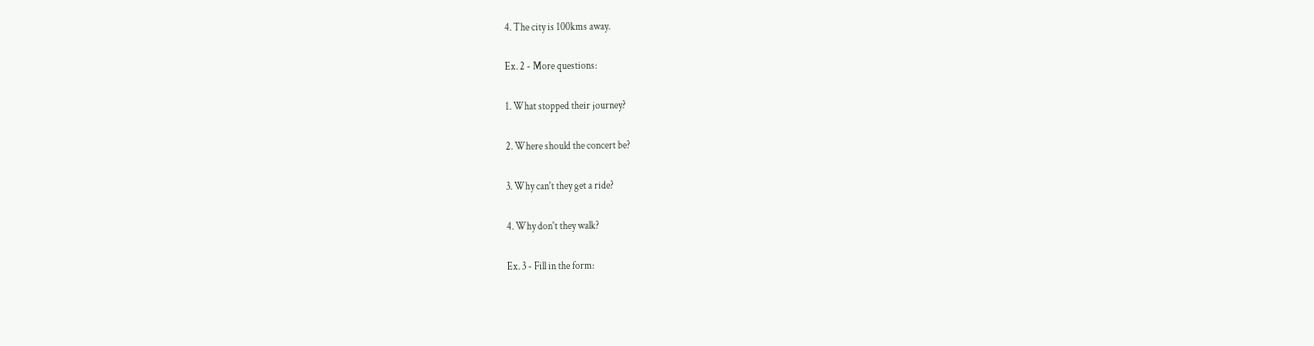4. The city is 100kms away.

Ex. 2 - More questions:

1. What stopped their journey?

2. Where should the concert be?

3. Why can't they get a ride?

4. Why don't they walk?

Ex. 3 - Fill in the form: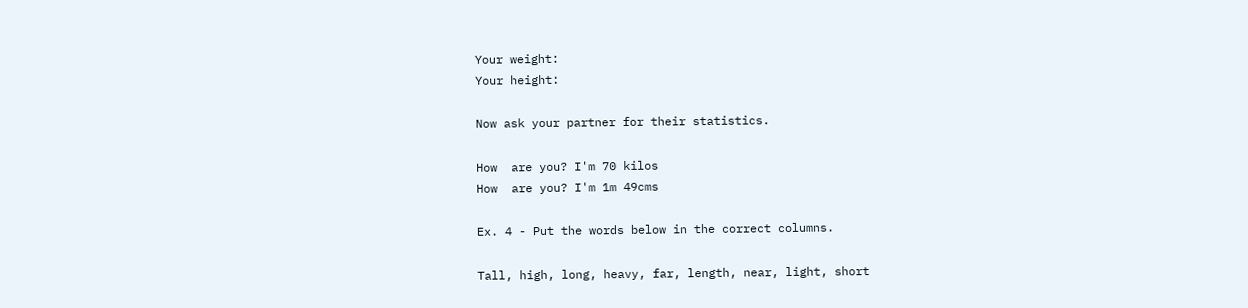Your weight:
Your height:

Now ask your partner for their statistics.

How  are you? I'm 70 kilos
How  are you? I'm 1m 49cms

Ex. 4 - Put the words below in the correct columns.

Tall, high, long, heavy, far, length, near, light, short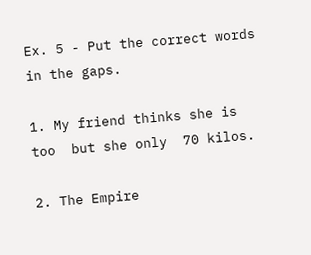Ex. 5 - Put the correct words in the gaps.

1. My friend thinks she is too  but she only  70 kilos.

2. The Empire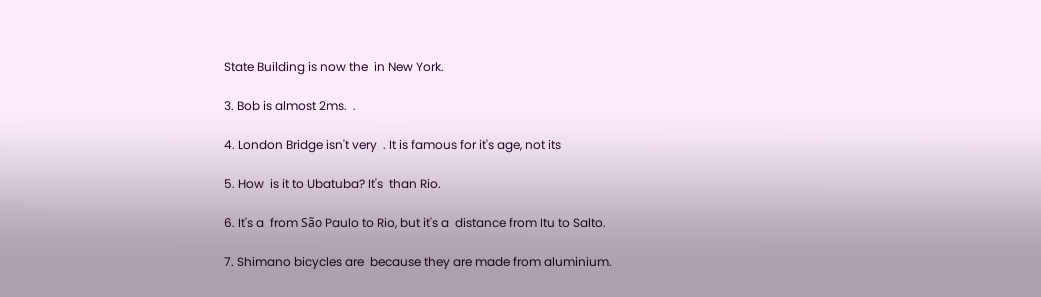State Building is now the  in New York.

3. Bob is almost 2ms.  .

4. London Bridge isn't very  . It is famous for it's age, not its

5. How  is it to Ubatuba? It's  than Rio.

6. It's a  from São Paulo to Rio, but it's a  distance from Itu to Salto.

7. Shimano bicycles are  because they are made from aluminium.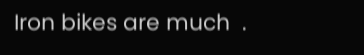Iron bikes are much  .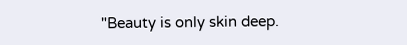"Beauty is only skin deep.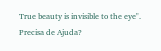True beauty is invisible to the eye".
Precisa de Ajuda?